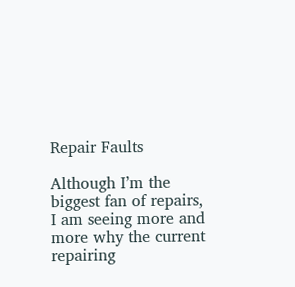Repair Faults

Although I’m the biggest fan of repairs, I am seeing more and more why the current repairing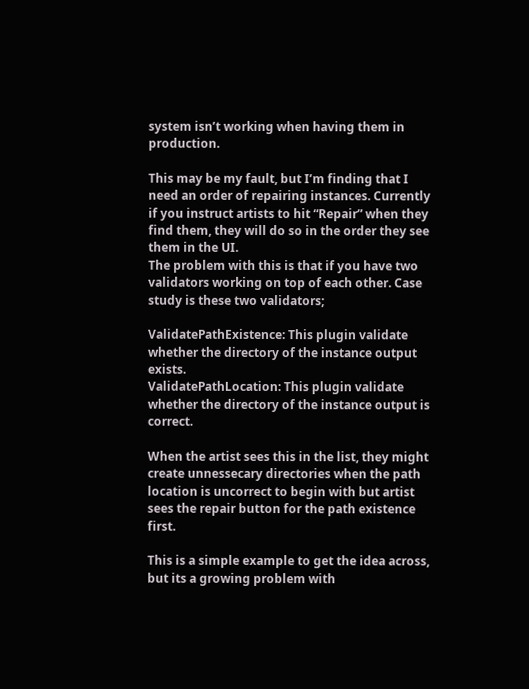system isn’t working when having them in production.

This may be my fault, but I’m finding that I need an order of repairing instances. Currently if you instruct artists to hit “Repair” when they find them, they will do so in the order they see them in the UI.
The problem with this is that if you have two validators working on top of each other. Case study is these two validators;

ValidatePathExistence: This plugin validate whether the directory of the instance output exists.
ValidatePathLocation: This plugin validate whether the directory of the instance output is correct.

When the artist sees this in the list, they might create unnessecary directories when the path location is uncorrect to begin with but artist sees the repair button for the path existence first.

This is a simple example to get the idea across, but its a growing problem with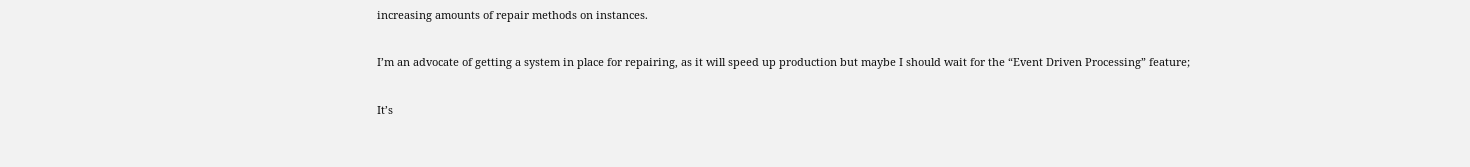increasing amounts of repair methods on instances.

I’m an advocate of getting a system in place for repairing, as it will speed up production but maybe I should wait for the “Event Driven Processing” feature;

It’s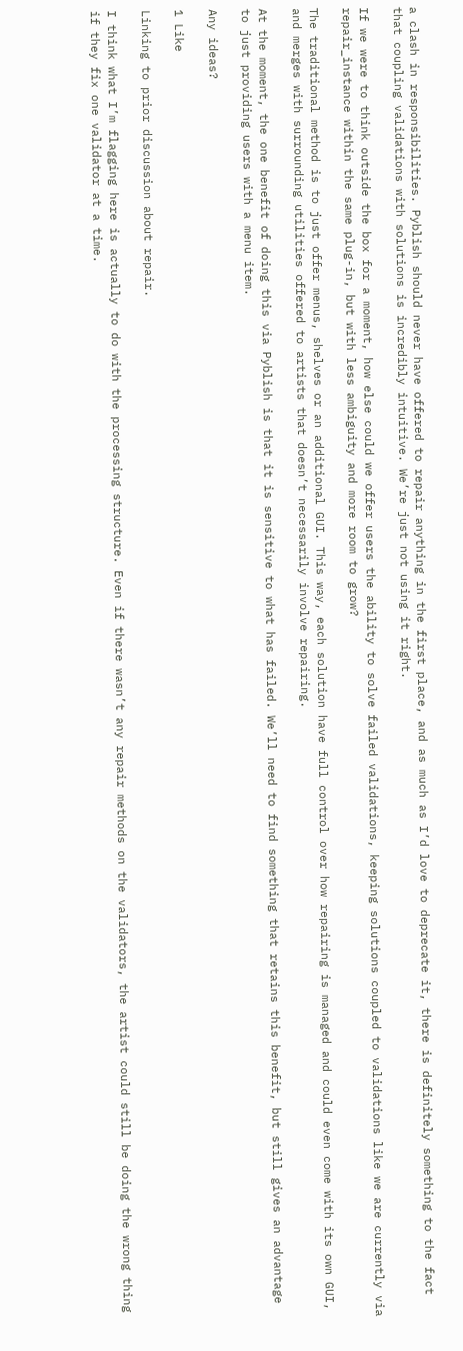a clash in responsibilities. Pyblish should never have offered to repair anything in the first place, and as much as I’d love to deprecate it, there is definitely something to the fact that coupling validations with solutions is incredibly intuitive. We’re just not using it right.

If we were to think outside the box for a moment, how else could we offer users the ability to solve failed validations, keeping solutions coupled to validations like we are currently via repair_instance within the same plug-in, but with less ambiguity and more room to grow?

The traditional method is to just offer menus, shelves or an additional GUI. This way, each solution have full control over how repairing is managed and could even come with its own GUI, and merges with surrounding utilities offered to artists that doesn’t necessarily involve repairing.

At the moment, the one benefit of doing this via Pyblish is that it is sensitive to what has failed. We’ll need to find something that retains this benefit, but still gives an advantage to just providing users with a menu item.

Any ideas?

1 Like

Linking to prior discussion about repair.

I think what I’m flagging here is actually to do with the processing structure. Even if there wasn’t any repair methods on the validators, the artist could still be doing the wrong thing if they fix one validator at a time.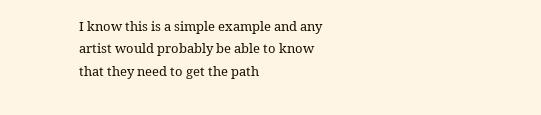I know this is a simple example and any artist would probably be able to know that they need to get the path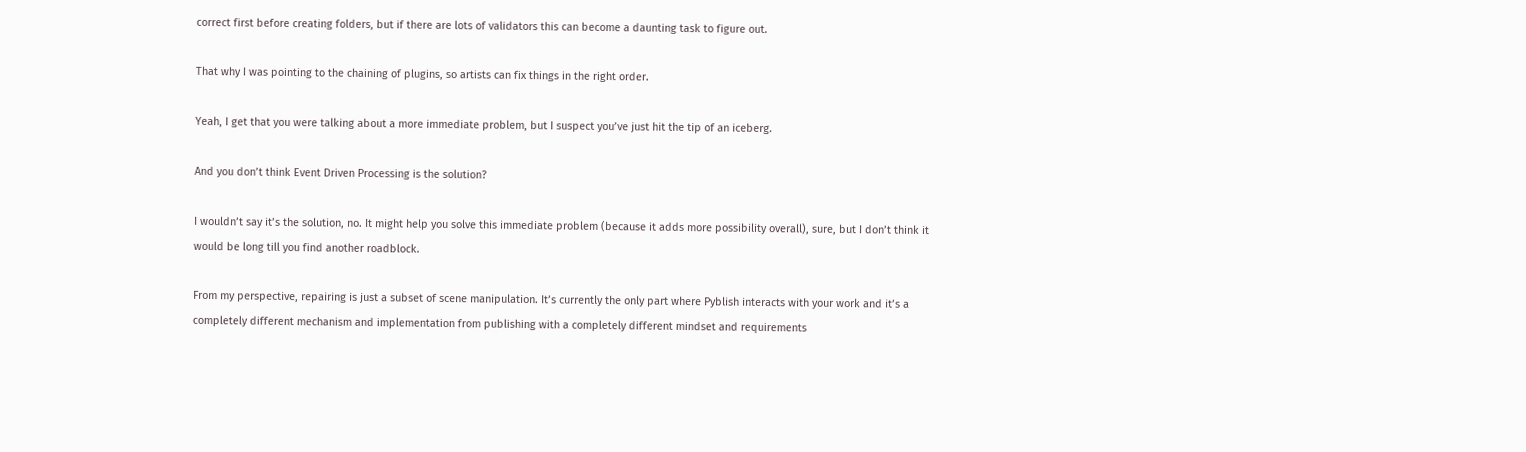correct first before creating folders, but if there are lots of validators this can become a daunting task to figure out.

That why I was pointing to the chaining of plugins, so artists can fix things in the right order.

Yeah, I get that you were talking about a more immediate problem, but I suspect you’ve just hit the tip of an iceberg.

And you don’t think Event Driven Processing is the solution?

I wouldn’t say it’s the solution, no. It might help you solve this immediate problem (because it adds more possibility overall), sure, but I don’t think it would be long till you find another roadblock.

From my perspective, repairing is just a subset of scene manipulation. It’s currently the only part where Pyblish interacts with your work and it’s a completely different mechanism and implementation from publishing with a completely different mindset and requirements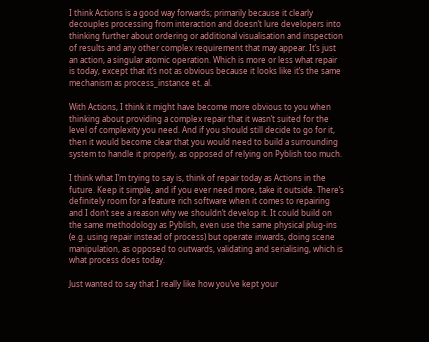I think Actions is a good way forwards; primarily because it clearly decouples processing from interaction and doesn’t lure developers into thinking further about ordering or additional visualisation and inspection of results and any other complex requirement that may appear. It’s just an action, a singular atomic operation. Which is more or less what repair is today, except that it’s not as obvious because it looks like it’s the same mechanism as process_instance et. al.

With Actions, I think it might have become more obvious to you when thinking about providing a complex repair that it wasn’t suited for the level of complexity you need. And if you should still decide to go for it, then it would become clear that you would need to build a surrounding system to handle it properly, as opposed of relying on Pyblish too much.

I think what I’m trying to say is, think of repair today as Actions in the future. Keep it simple, and if you ever need more, take it outside. There’s definitely room for a feature rich software when it comes to repairing and I don’t see a reason why we shouldn’t develop it. It could build on the same methodology as Pyblish, even use the same physical plug-ins (e.g. using repair instead of process) but operate inwards, doing scene manipulation, as opposed to outwards, validating and serialising, which is what process does today.

Just wanted to say that I really like how you’ve kept your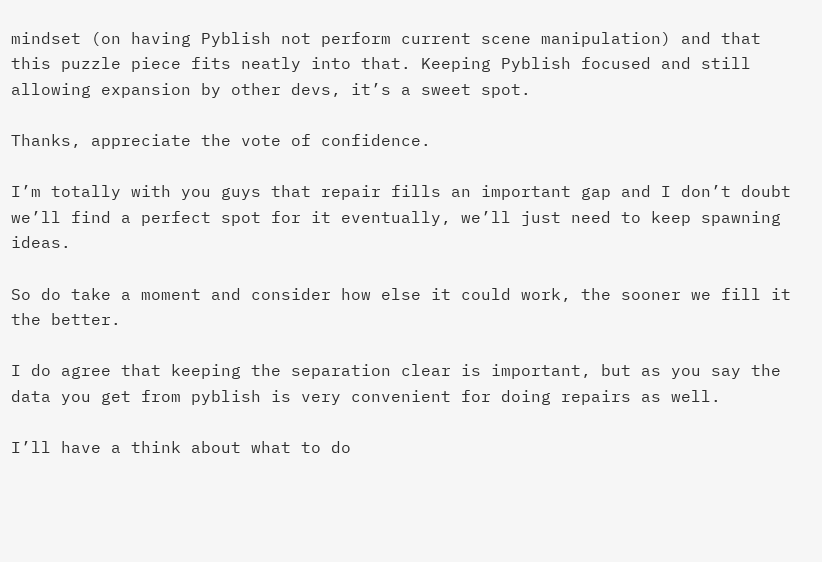mindset (on having Pyblish not perform current scene manipulation) and that this puzzle piece fits neatly into that. Keeping Pyblish focused and still allowing expansion by other devs, it’s a sweet spot.

Thanks, appreciate the vote of confidence.

I’m totally with you guys that repair fills an important gap and I don’t doubt we’ll find a perfect spot for it eventually, we’ll just need to keep spawning ideas.

So do take a moment and consider how else it could work, the sooner we fill it the better.

I do agree that keeping the separation clear is important, but as you say the data you get from pyblish is very convenient for doing repairs as well.

I’ll have a think about what to do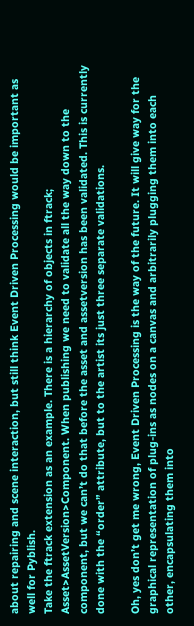about repairing and scene interaction, but still think Event Driven Processing would be important as well for Pyblish.
Take the ftrack extension as an example. There is a hierarchy of objects in ftrack; Asset>AssetVersion>Component. When publishing we need to validate all the way down to the component, but we can’t do that before the asset and assetversion has been validated. This is currently done with the “order” attribute, but to the artist its just three separate validations.

Oh, yes don’t get me wrong, Event Driven Processing is the way of the future. It will give way for the graphical representation of plug-ins as nodes on a canvas and arbitrarily plugging them into each other, encapsulating them into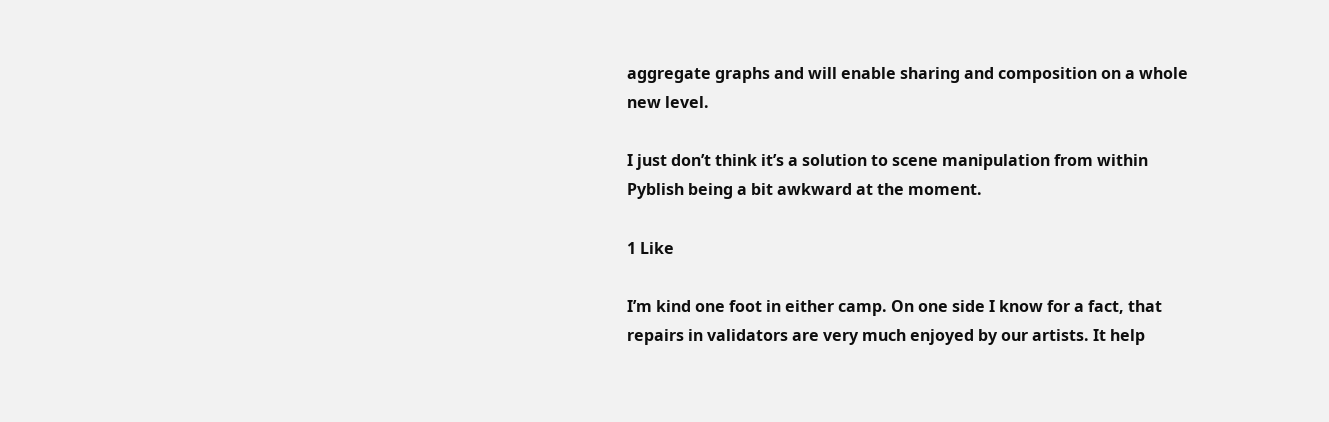aggregate graphs and will enable sharing and composition on a whole new level.

I just don’t think it’s a solution to scene manipulation from within Pyblish being a bit awkward at the moment.

1 Like

I’m kind one foot in either camp. On one side I know for a fact, that repairs in validators are very much enjoyed by our artists. It help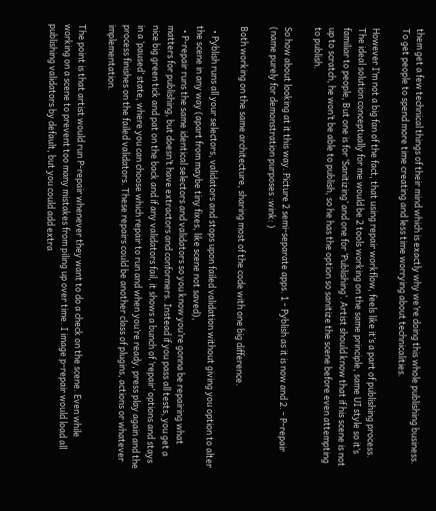them get a few technical things of their mind which is exactly why we’re doing this whole publishing business. To get people to spend more time creating and less time worrying about technicalities.

However I’m not a big fan of the fact, that using repair workflow, feels like it’s a part of publishing process. The ideal solution conceptually for me would be 2 tools working on the same principle, same UI style so it’s familiar to people, But one is for ‘Sanitizing’ and one for ‘Publishing’. Artist should know that if his scene is not up to scratch, he won’t be able to publish, so he has the option so sanitize the scene before even attempting to publish.

So how about looking at it this way. Picture 2 semi-separate apps. 1 - Pyblish as it is now and 2. - P-repair (name purely for demonstration purposes :wink: )

Both working on the same architecture, sharing most of the code with one big difference.

  • Pyblish runs all your selectors, validators and stops upon failed validation without giving you option to alter the scene in any way (apart from maybe tiny fixes, like scene not saved),
  • P-repair runs the same identical selectors and validators so you know you’re gonna be repairing what matters for publishing, but doesn’t have extractors and conformers. Instead if you pass all tests, you get a nice big green tick and pat on the back and if any validators fail, it shows a bunch of ‘repair’ options and stays in a ‘paused’ state, where you can choose which repair to run and when you’re ready, press play again and the process finishes on the failed validators. These repairs could be another class of plugins, actions or whatever implementation.

The point is that artist would run P-repair whenever they want to do a check on the scene. Even while working on a scene to prevent too many mistakes from piling up over time. I image p-repair would load all publishing validators by default, but you could add extra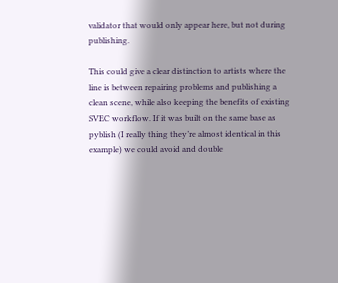validator that would only appear here, but not during publishing.

This could give a clear distinction to artists where the line is between repairing problems and publishing a clean scene, while also keeping the benefits of existing SVEC workflow. If it was built on the same base as pyblish (I really thing they’re almost identical in this example) we could avoid and double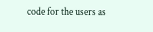code for the users as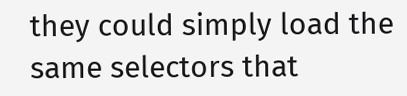they could simply load the same selectors that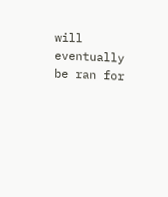will eventually be ran for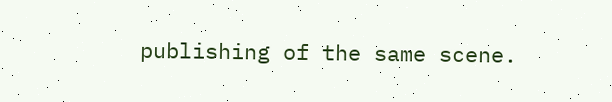publishing of the same scene.